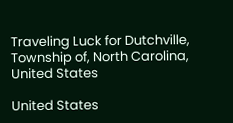Traveling Luck for Dutchville, Township of, North Carolina, United States

United States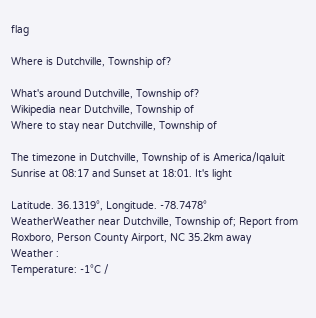flag

Where is Dutchville, Township of?

What's around Dutchville, Township of?
Wikipedia near Dutchville, Township of
Where to stay near Dutchville, Township of

The timezone in Dutchville, Township of is America/Iqaluit
Sunrise at 08:17 and Sunset at 18:01. It's light

Latitude. 36.1319°, Longitude. -78.7478°
WeatherWeather near Dutchville, Township of; Report from Roxboro, Person County Airport, NC 35.2km away
Weather :
Temperature: -1°C /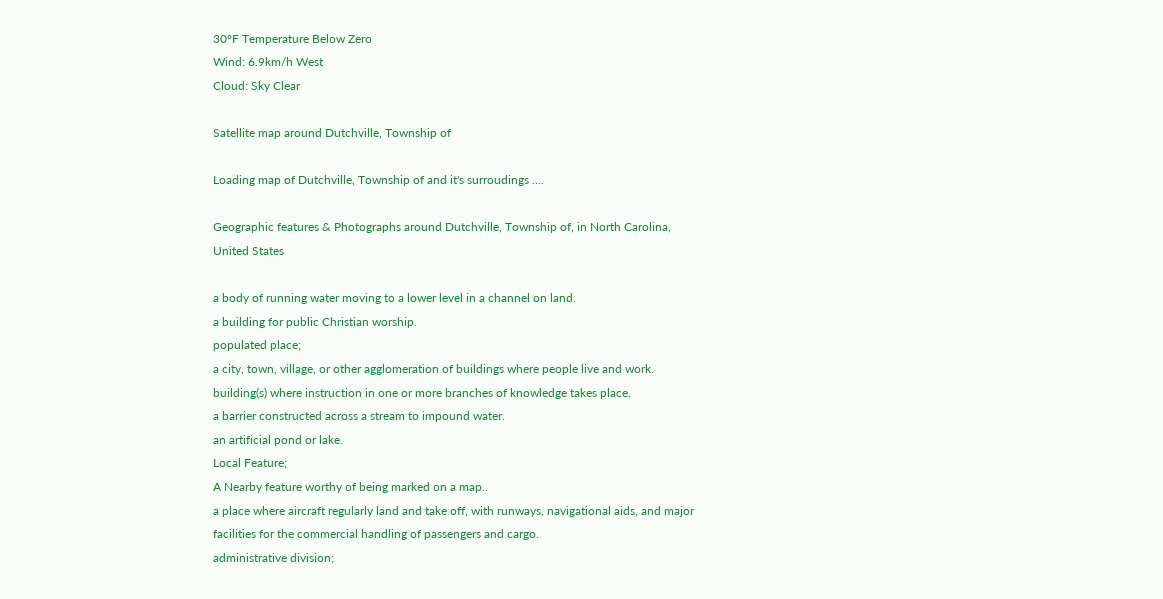30°F Temperature Below Zero
Wind: 6.9km/h West
Cloud: Sky Clear

Satellite map around Dutchville, Township of

Loading map of Dutchville, Township of and it's surroudings ....

Geographic features & Photographs around Dutchville, Township of, in North Carolina, United States

a body of running water moving to a lower level in a channel on land.
a building for public Christian worship.
populated place;
a city, town, village, or other agglomeration of buildings where people live and work.
building(s) where instruction in one or more branches of knowledge takes place.
a barrier constructed across a stream to impound water.
an artificial pond or lake.
Local Feature;
A Nearby feature worthy of being marked on a map..
a place where aircraft regularly land and take off, with runways, navigational aids, and major facilities for the commercial handling of passengers and cargo.
administrative division;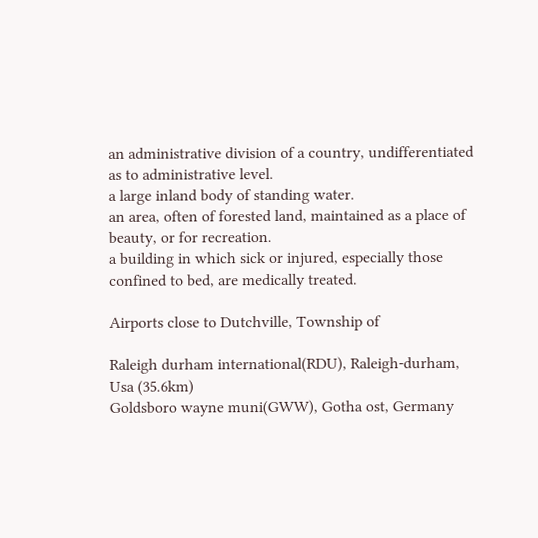an administrative division of a country, undifferentiated as to administrative level.
a large inland body of standing water.
an area, often of forested land, maintained as a place of beauty, or for recreation.
a building in which sick or injured, especially those confined to bed, are medically treated.

Airports close to Dutchville, Township of

Raleigh durham international(RDU), Raleigh-durham, Usa (35.6km)
Goldsboro wayne muni(GWW), Gotha ost, Germany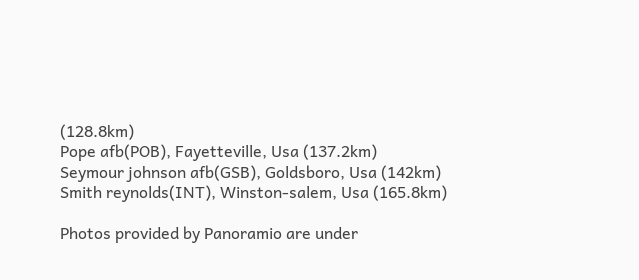(128.8km)
Pope afb(POB), Fayetteville, Usa (137.2km)
Seymour johnson afb(GSB), Goldsboro, Usa (142km)
Smith reynolds(INT), Winston-salem, Usa (165.8km)

Photos provided by Panoramio are under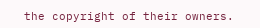the copyright of their owners.